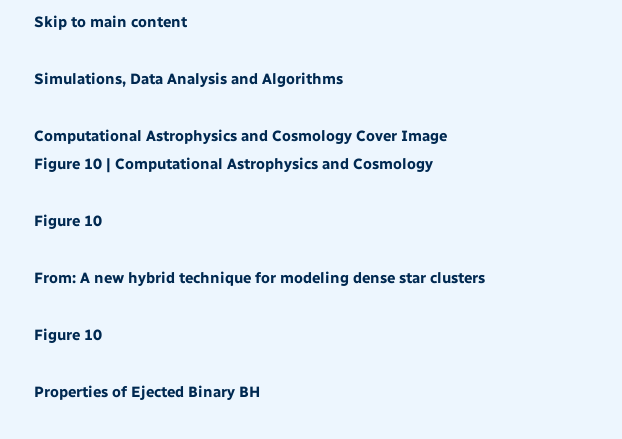Skip to main content

Simulations, Data Analysis and Algorithms

Computational Astrophysics and Cosmology Cover Image
Figure 10 | Computational Astrophysics and Cosmology

Figure 10

From: A new hybrid technique for modeling dense star clusters

Figure 10

Properties of Ejected Binary BH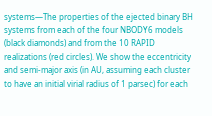systems—The properties of the ejected binary BH systems from each of the four NBODY6 models (black diamonds) and from the 10 RAPID realizations (red circles). We show the eccentricity and semi-major axis (in AU, assuming each cluster to have an initial virial radius of 1 parsec) for each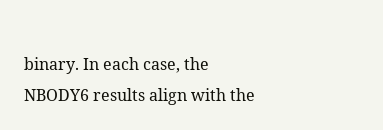binary. In each case, the NBODY6 results align with the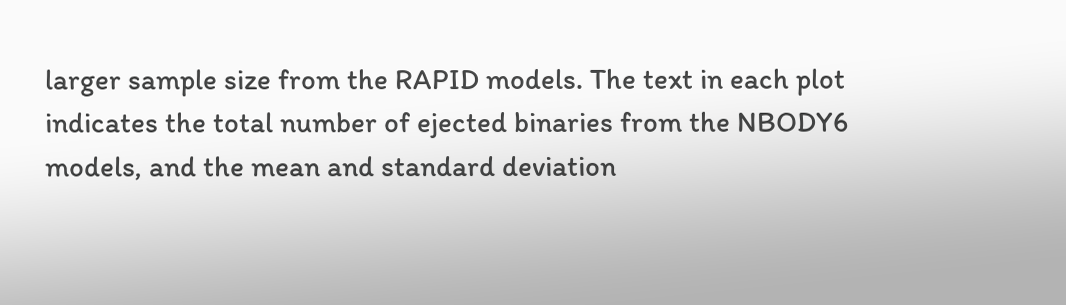larger sample size from the RAPID models. The text in each plot indicates the total number of ejected binaries from the NBODY6 models, and the mean and standard deviation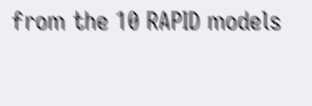from the 10 RAPID models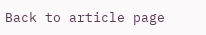Back to article page